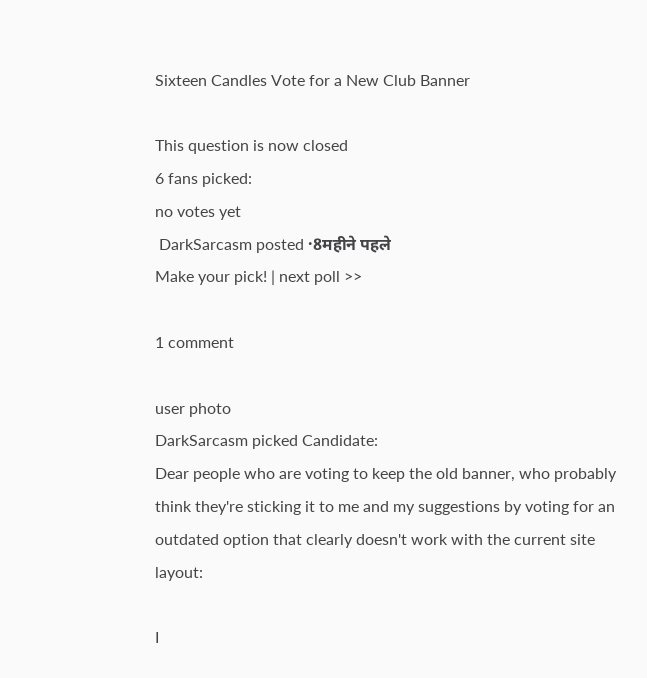Sixteen Candles Vote for a New Club Banner

This question is now closed
6 fans picked:
no votes yet
 DarkSarcasm posted ·8महीने पहले
Make your pick! | next poll >>

1 comment

user photo
DarkSarcasm picked Candidate:
Dear people who are voting to keep the old banner, who probably think they're sticking it to me and my suggestions by voting for an outdated option that clearly doesn't work with the current site layout:

I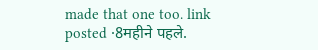made that one too. link
posted ·8महीने पहले.